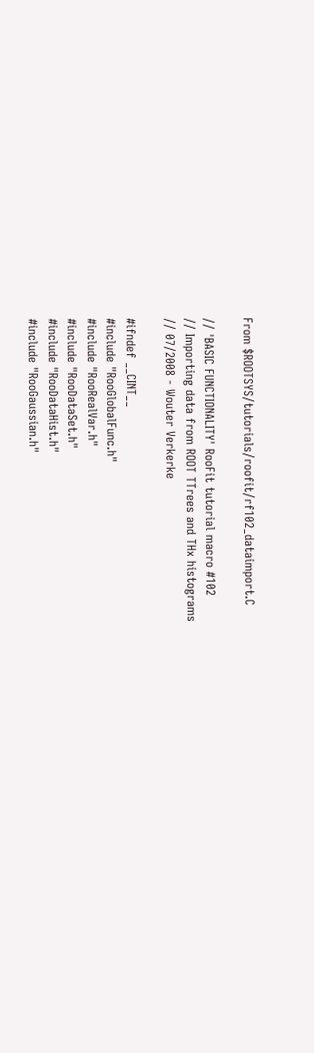From $ROOTSYS/tutorials/roofit/rf102_dataimport.C

// 'BASIC FUNCTIONALITY' RooFit tutorial macro #102
// Importing data from ROOT TTrees and THx histograms
// 07/2008 - Wouter Verkerke

#ifndef __CINT__
#include "RooGlobalFunc.h"
#include "RooRealVar.h"
#include "RooDataSet.h"
#include "RooDataHist.h"
#include "RooGaussian.h"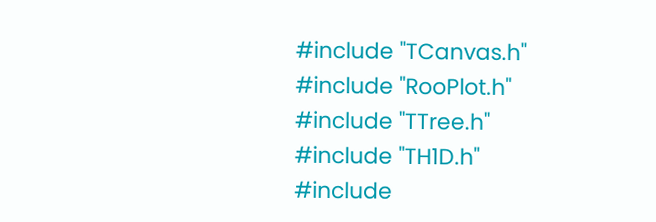#include "TCanvas.h"
#include "RooPlot.h"
#include "TTree.h"
#include "TH1D.h"
#include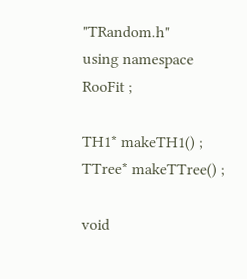"TRandom.h"
using namespace RooFit ;

TH1* makeTH1() ;
TTree* makeTTree() ;

void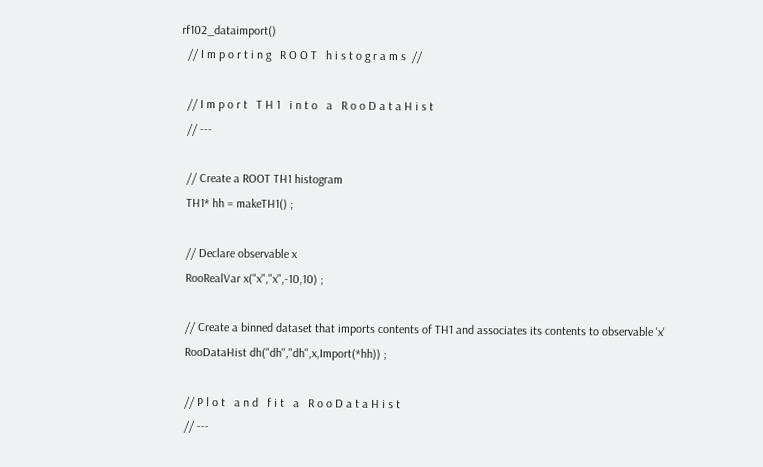rf102_dataimport()
  // I m p o r t i n g   R O O T   h i s t o g r a m s  //

  // I m p o r t   T H 1   i n t o   a   R o o D a t a H i s t
  // ---

  // Create a ROOT TH1 histogram
  TH1* hh = makeTH1() ;

  // Declare observable x
  RooRealVar x("x","x",-10,10) ;

  // Create a binned dataset that imports contents of TH1 and associates its contents to observable 'x'
  RooDataHist dh("dh","dh",x,Import(*hh)) ;

  // P l o t   a n d   f i t   a   R o o D a t a H i s t
  // ---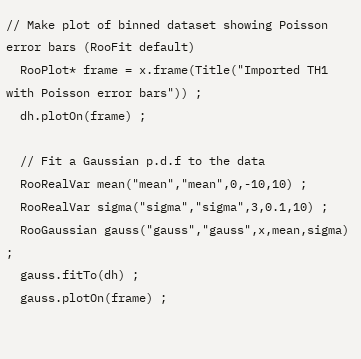// Make plot of binned dataset showing Poisson error bars (RooFit default)
  RooPlot* frame = x.frame(Title("Imported TH1 with Poisson error bars")) ;
  dh.plotOn(frame) ;

  // Fit a Gaussian p.d.f to the data
  RooRealVar mean("mean","mean",0,-10,10) ;
  RooRealVar sigma("sigma","sigma",3,0.1,10) ;
  RooGaussian gauss("gauss","gauss",x,mean,sigma) ;
  gauss.fitTo(dh) ;
  gauss.plotOn(frame) ;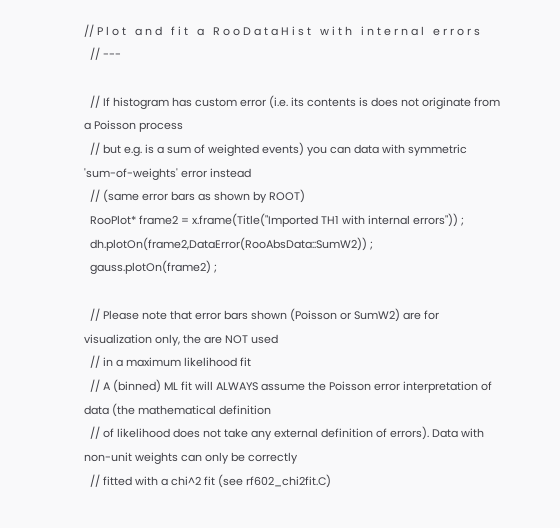// P l o t   a n d   f i t   a   R o o D a t a H i s t   w i t h   i n t e r n a l   e r r o r s
  // ---

  // If histogram has custom error (i.e. its contents is does not originate from a Poisson process
  // but e.g. is a sum of weighted events) you can data with symmetric 'sum-of-weights' error instead
  // (same error bars as shown by ROOT)
  RooPlot* frame2 = x.frame(Title("Imported TH1 with internal errors")) ;
  dh.plotOn(frame2,DataError(RooAbsData::SumW2)) ;
  gauss.plotOn(frame2) ;

  // Please note that error bars shown (Poisson or SumW2) are for visualization only, the are NOT used
  // in a maximum likelihood fit
  // A (binned) ML fit will ALWAYS assume the Poisson error interpretation of data (the mathematical definition
  // of likelihood does not take any external definition of errors). Data with non-unit weights can only be correctly
  // fitted with a chi^2 fit (see rf602_chi2fit.C)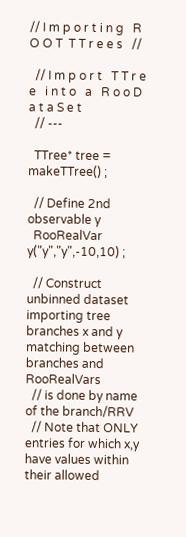// I m p o r t i n g   R O O T  T T r e e s   //

  // I m p o r t   T T r e e   i n t o   a   R o o D a t a S e t
  // ---

  TTree* tree = makeTTree() ;

  // Define 2nd observable y
  RooRealVar y("y","y",-10,10) ;

  // Construct unbinned dataset importing tree branches x and y matching between branches and RooRealVars
  // is done by name of the branch/RRV
  // Note that ONLY entries for which x,y have values within their allowed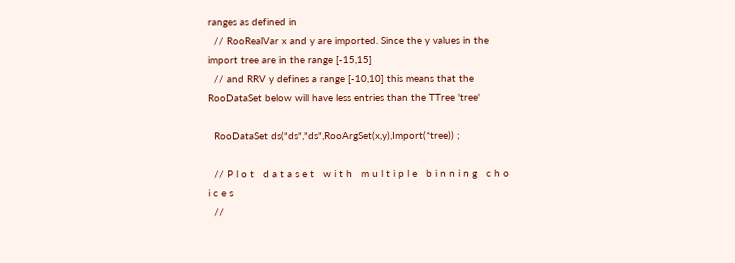ranges as defined in
  // RooRealVar x and y are imported. Since the y values in the import tree are in the range [-15,15]
  // and RRV y defines a range [-10,10] this means that the RooDataSet below will have less entries than the TTree 'tree'

  RooDataSet ds("ds","ds",RooArgSet(x,y),Import(*tree)) ;

  // P l o t   d a t a s e t   w i t h   m u l t i p l e   b i n n i n g   c h o i c e s
  //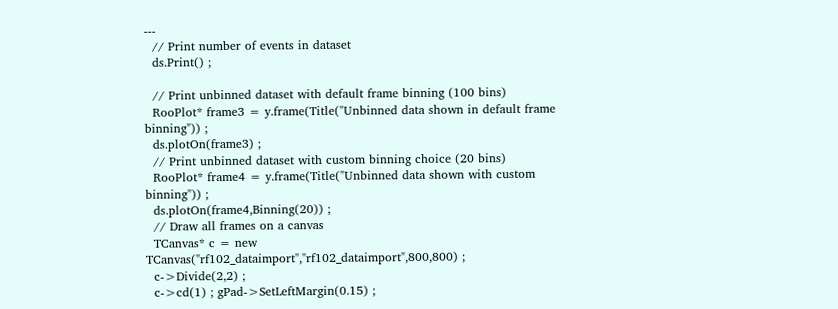---
  // Print number of events in dataset
  ds.Print() ;

  // Print unbinned dataset with default frame binning (100 bins)
  RooPlot* frame3 = y.frame(Title("Unbinned data shown in default frame binning")) ;
  ds.plotOn(frame3) ;
  // Print unbinned dataset with custom binning choice (20 bins)
  RooPlot* frame4 = y.frame(Title("Unbinned data shown with custom binning")) ;
  ds.plotOn(frame4,Binning(20)) ;
  // Draw all frames on a canvas
  TCanvas* c = new TCanvas("rf102_dataimport","rf102_dataimport",800,800) ;
  c->Divide(2,2) ;
  c->cd(1) ; gPad->SetLeftMargin(0.15) ;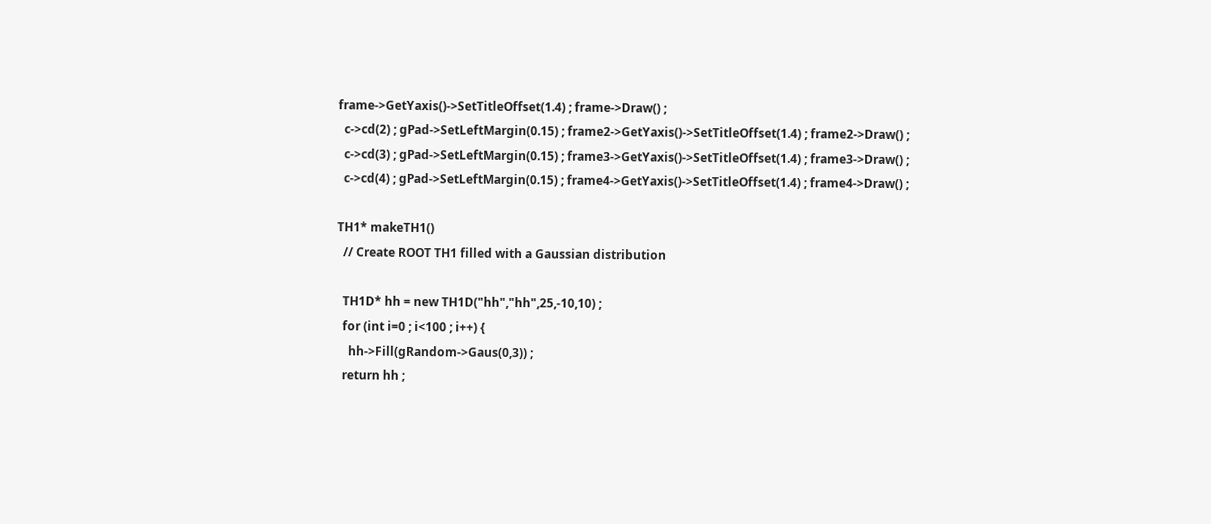frame->GetYaxis()->SetTitleOffset(1.4) ; frame->Draw() ;
  c->cd(2) ; gPad->SetLeftMargin(0.15) ; frame2->GetYaxis()->SetTitleOffset(1.4) ; frame2->Draw() ;
  c->cd(3) ; gPad->SetLeftMargin(0.15) ; frame3->GetYaxis()->SetTitleOffset(1.4) ; frame3->Draw() ;
  c->cd(4) ; gPad->SetLeftMargin(0.15) ; frame4->GetYaxis()->SetTitleOffset(1.4) ; frame4->Draw() ;

TH1* makeTH1()
  // Create ROOT TH1 filled with a Gaussian distribution

  TH1D* hh = new TH1D("hh","hh",25,-10,10) ;
  for (int i=0 ; i<100 ; i++) {
    hh->Fill(gRandom->Gaus(0,3)) ;
  return hh ;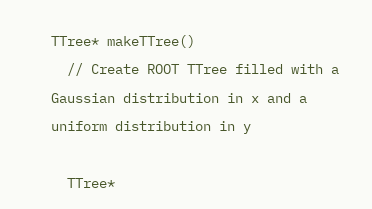TTree* makeTTree()
  // Create ROOT TTree filled with a Gaussian distribution in x and a uniform distribution in y

  TTree*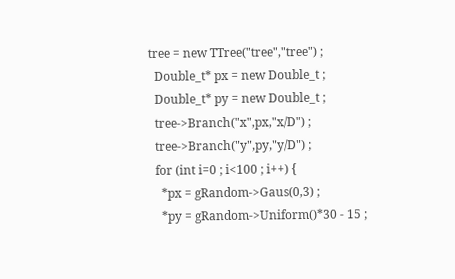tree = new TTree("tree","tree") ;
  Double_t* px = new Double_t ;
  Double_t* py = new Double_t ;
  tree->Branch("x",px,"x/D") ;
  tree->Branch("y",py,"y/D") ;
  for (int i=0 ; i<100 ; i++) {
    *px = gRandom->Gaus(0,3) ;
    *py = gRandom->Uniform()*30 - 15 ;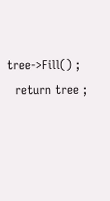tree->Fill() ;
  return tree ;